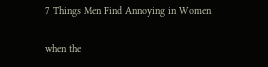7 Things Men Find Annoying in Women

when the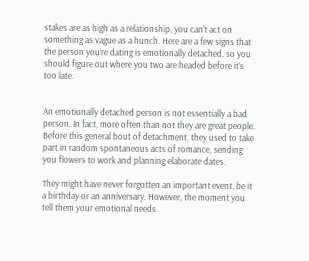stakes are as high as a relationship, you can’t act on something as vague as a hunch. Here are a few signs that the person you’re dating is emotionally detached, so you should figure out where you two are headed before it’s too late.


An emotionally detached person is not essentially a bad person. In fact, more often than not they are great people. Before this general bout of detachment, they used to take part in random spontaneous acts of romance, sending you flowers to work and planning elaborate dates.

They might have never forgotten an important event, be it a birthday or an anniversary. However, the moment you tell them your emotional needs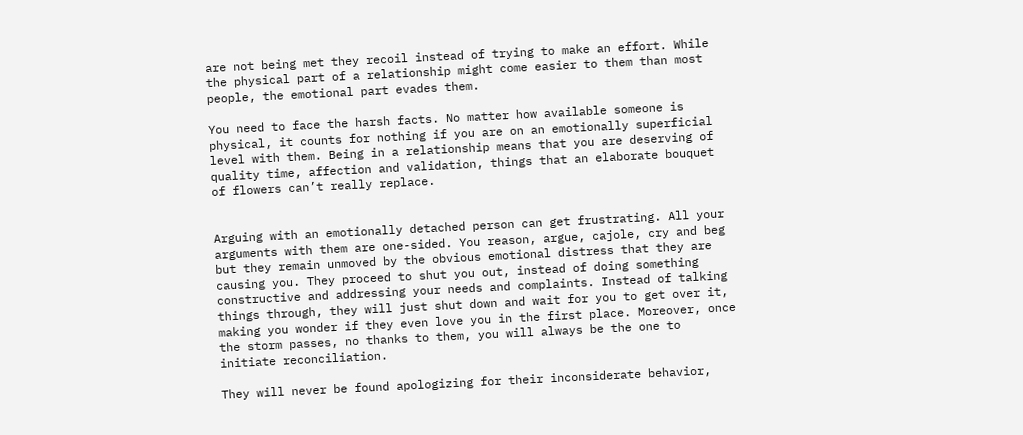are not being met they recoil instead of trying to make an effort. While the physical part of a relationship might come easier to them than most people, the emotional part evades them.

You need to face the harsh facts. No matter how available someone is physical, it counts for nothing if you are on an emotionally superficial level with them. Being in a relationship means that you are deserving of quality time, affection and validation, things that an elaborate bouquet of flowers can’t really replace.


Arguing with an emotionally detached person can get frustrating. All your arguments with them are one-sided. You reason, argue, cajole, cry and beg but they remain unmoved by the obvious emotional distress that they are causing you. They proceed to shut you out, instead of doing something constructive and addressing your needs and complaints. Instead of talking things through, they will just shut down and wait for you to get over it, making you wonder if they even love you in the first place. Moreover, once the storm passes, no thanks to them, you will always be the one to initiate reconciliation.

They will never be found apologizing for their inconsiderate behavior,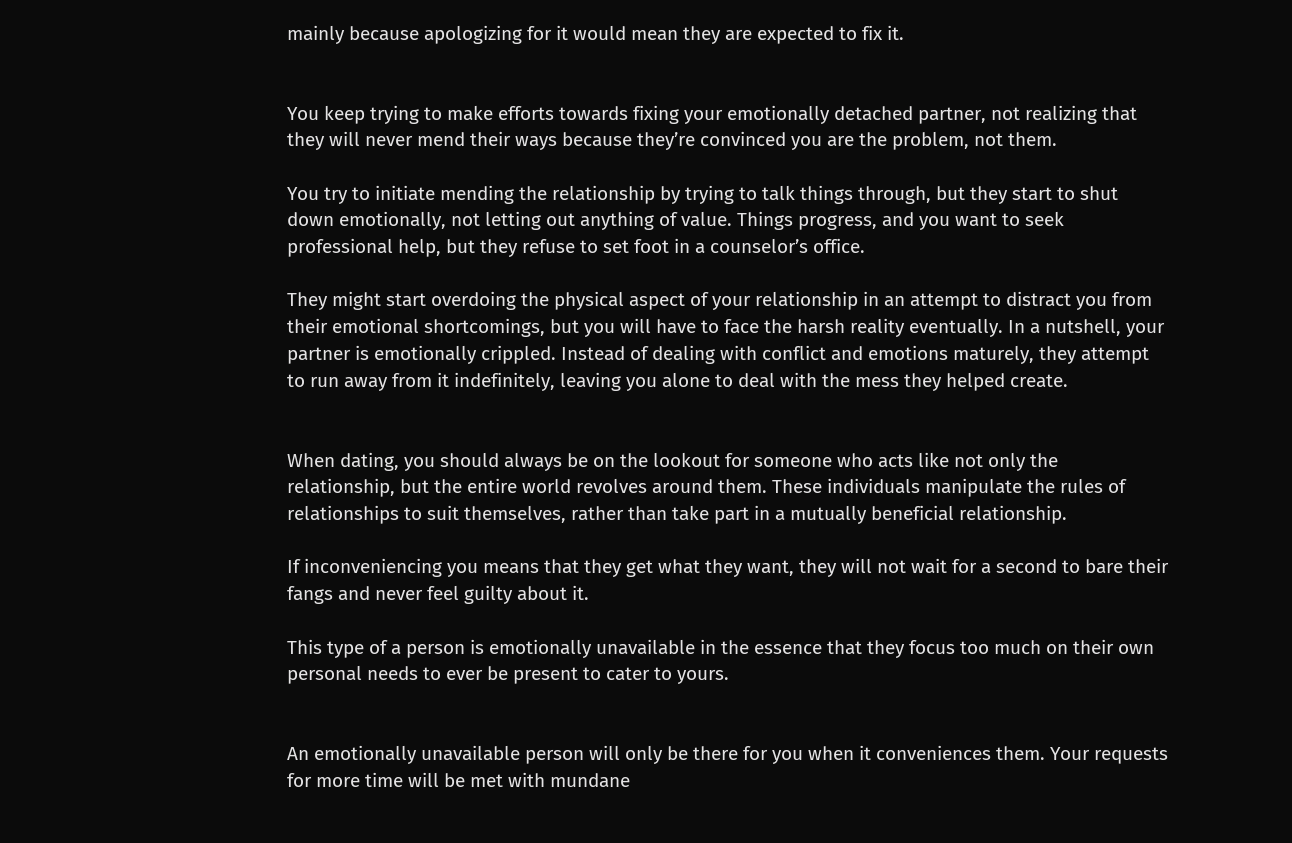mainly because apologizing for it would mean they are expected to fix it.


You keep trying to make efforts towards fixing your emotionally detached partner, not realizing that they will never mend their ways because they’re convinced you are the problem, not them.

You try to initiate mending the relationship by trying to talk things through, but they start to shut down emotionally, not letting out anything of value. Things progress, and you want to seek professional help, but they refuse to set foot in a counselor’s office.

They might start overdoing the physical aspect of your relationship in an attempt to distract you from their emotional shortcomings, but you will have to face the harsh reality eventually. In a nutshell, your partner is emotionally crippled. Instead of dealing with conflict and emotions maturely, they attempt to run away from it indefinitely, leaving you alone to deal with the mess they helped create.


When dating, you should always be on the lookout for someone who acts like not only the relationship, but the entire world revolves around them. These individuals manipulate the rules of relationships to suit themselves, rather than take part in a mutually beneficial relationship.

If inconveniencing you means that they get what they want, they will not wait for a second to bare their fangs and never feel guilty about it.

This type of a person is emotionally unavailable in the essence that they focus too much on their own personal needs to ever be present to cater to yours.


An emotionally unavailable person will only be there for you when it conveniences them. Your requests for more time will be met with mundane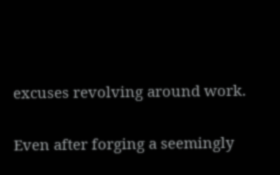excuses revolving around work.

Even after forging a seemingly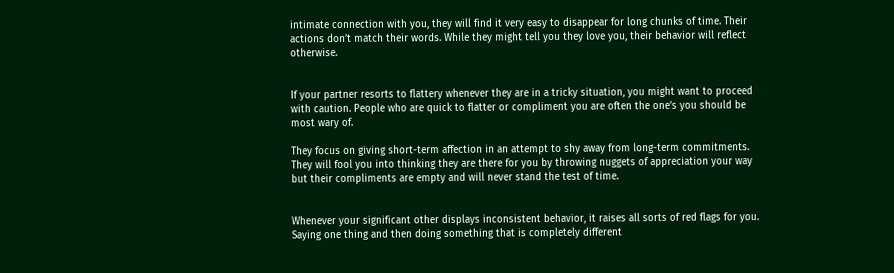intimate connection with you, they will find it very easy to disappear for long chunks of time. Their actions don’t match their words. While they might tell you they love you, their behavior will reflect otherwise.


If your partner resorts to flattery whenever they are in a tricky situation, you might want to proceed with caution. People who are quick to flatter or compliment you are often the one’s you should be most wary of.

They focus on giving short-term affection in an attempt to shy away from long-term commitments. They will fool you into thinking they are there for you by throwing nuggets of appreciation your way but their compliments are empty and will never stand the test of time.


Whenever your significant other displays inconsistent behavior, it raises all sorts of red flags for you. Saying one thing and then doing something that is completely different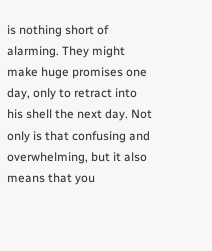is nothing short of alarming. They might make huge promises one day, only to retract into his shell the next day. Not only is that confusing and overwhelming, but it also means that you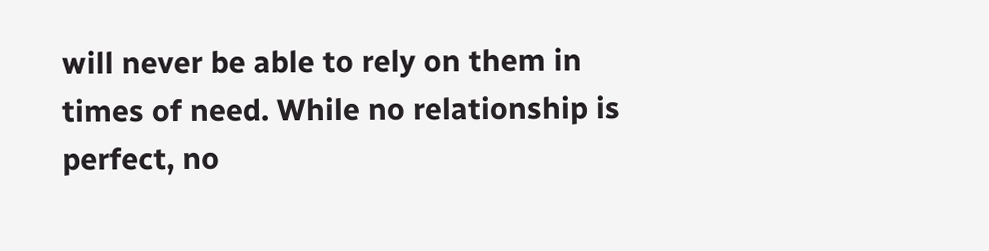will never be able to rely on them in times of need. While no relationship is perfect, no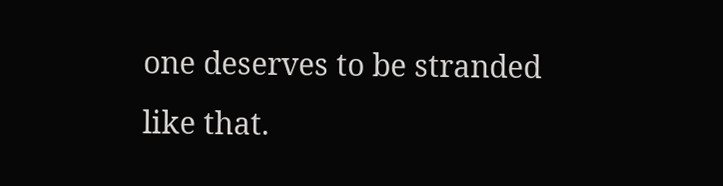one deserves to be stranded like that.